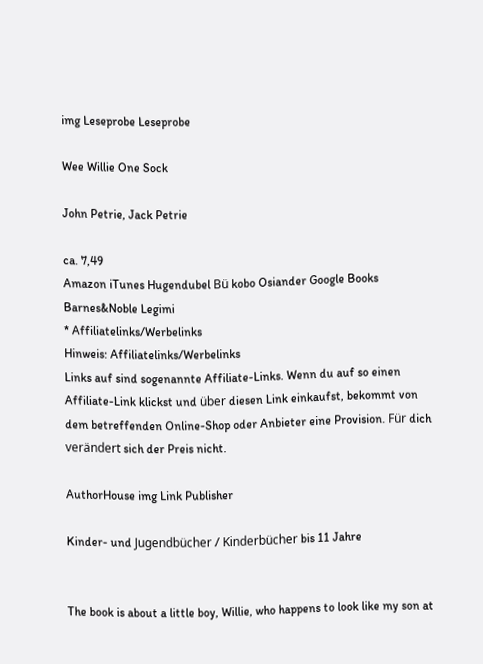img Leseprobe Leseprobe

Wee Willie One Sock

John Petrie, Jack Petrie

ca. 7,49
Amazon iTunes Hugendubel Bü kobo Osiander Google Books Barnes&Noble Legimi
* Affiliatelinks/Werbelinks
Hinweis: Affiliatelinks/Werbelinks
Links auf sind sogenannte Affiliate-Links. Wenn du auf so einen Affiliate-Link klickst und über diesen Link einkaufst, bekommt von dem betreffenden Online-Shop oder Anbieter eine Provision. Für dich verändert sich der Preis nicht.

AuthorHouse img Link Publisher

Kinder- und Jugendbücher / Kinderbücher bis 11 Jahre


The book is about a little boy, Willie, who happens to look like my son at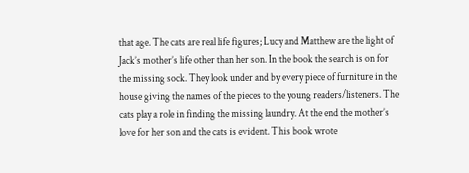that age. The cats are real life figures; Lucy and Matthew are the light of Jack’s mother’s life other than her son. In the book the search is on for the missing sock. They look under and by every piece of furniture in the house giving the names of the pieces to the young readers/listeners. The cats play a role in finding the missing laundry. At the end the mother’s love for her son and the cats is evident. This book wrote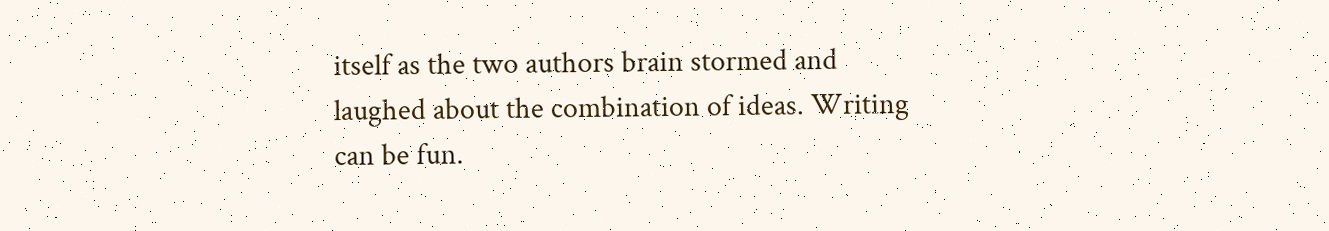itself as the two authors brain stormed and laughed about the combination of ideas. Writing can be fun.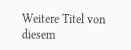Weitere Titel von diesem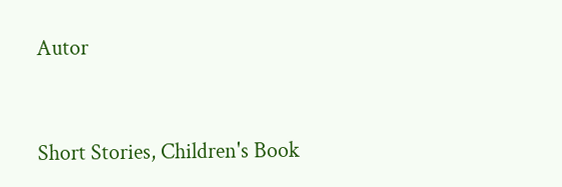Autor



Short Stories, Children's Book